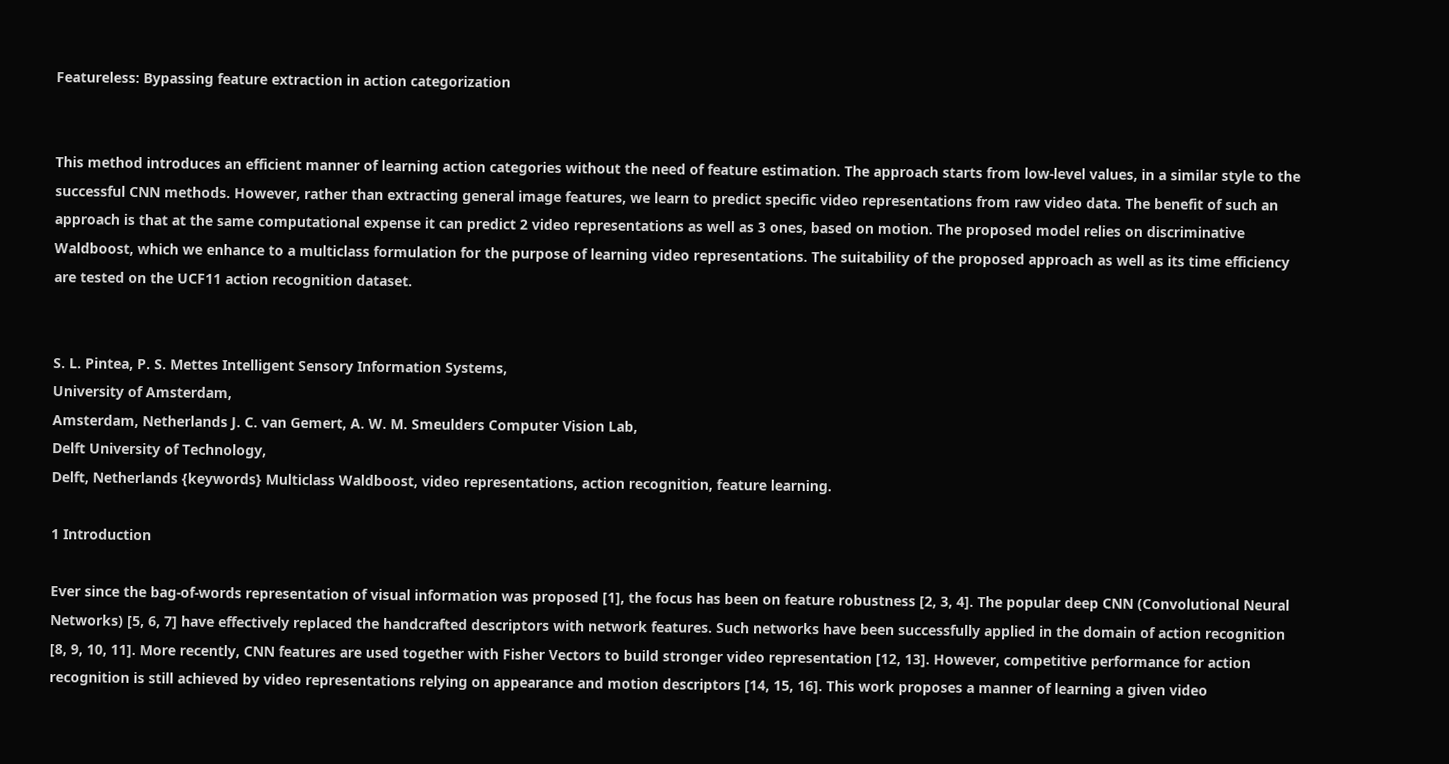Featureless: Bypassing feature extraction in action categorization


This method introduces an efficient manner of learning action categories without the need of feature estimation. The approach starts from low-level values, in a similar style to the successful CNN methods. However, rather than extracting general image features, we learn to predict specific video representations from raw video data. The benefit of such an approach is that at the same computational expense it can predict 2 video representations as well as 3 ones, based on motion. The proposed model relies on discriminative Waldboost, which we enhance to a multiclass formulation for the purpose of learning video representations. The suitability of the proposed approach as well as its time efficiency are tested on the UCF11 action recognition dataset.


S. L. Pintea, P. S. Mettes Intelligent Sensory Information Systems,
University of Amsterdam,
Amsterdam, Netherlands J. C. van Gemert, A. W. M. Smeulders Computer Vision Lab,
Delft University of Technology,
Delft, Netherlands {keywords} Multiclass Waldboost, video representations, action recognition, feature learning.

1 Introduction

Ever since the bag-of-words representation of visual information was proposed [1], the focus has been on feature robustness [2, 3, 4]. The popular deep CNN (Convolutional Neural Networks) [5, 6, 7] have effectively replaced the handcrafted descriptors with network features. Such networks have been successfully applied in the domain of action recognition [8, 9, 10, 11]. More recently, CNN features are used together with Fisher Vectors to build stronger video representation [12, 13]. However, competitive performance for action recognition is still achieved by video representations relying on appearance and motion descriptors [14, 15, 16]. This work proposes a manner of learning a given video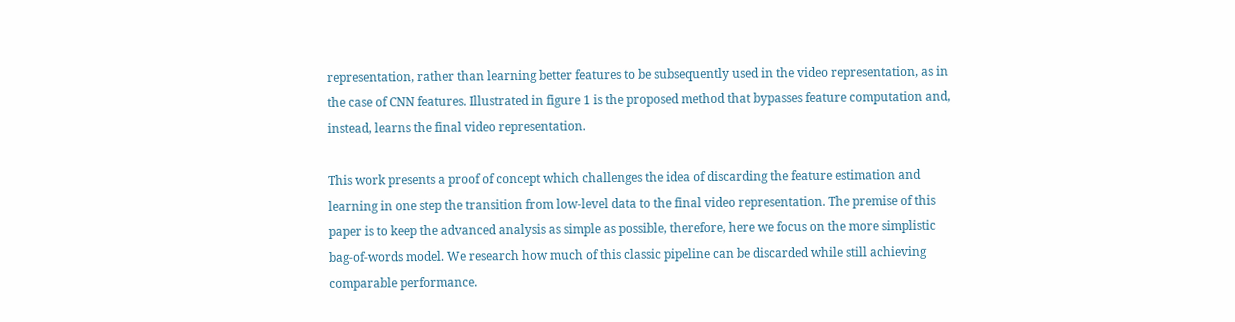representation, rather than learning better features to be subsequently used in the video representation, as in the case of CNN features. Illustrated in figure 1 is the proposed method that bypasses feature computation and, instead, learns the final video representation.

This work presents a proof of concept which challenges the idea of discarding the feature estimation and learning in one step the transition from low-level data to the final video representation. The premise of this paper is to keep the advanced analysis as simple as possible, therefore, here we focus on the more simplistic bag-of-words model. We research how much of this classic pipeline can be discarded while still achieving comparable performance.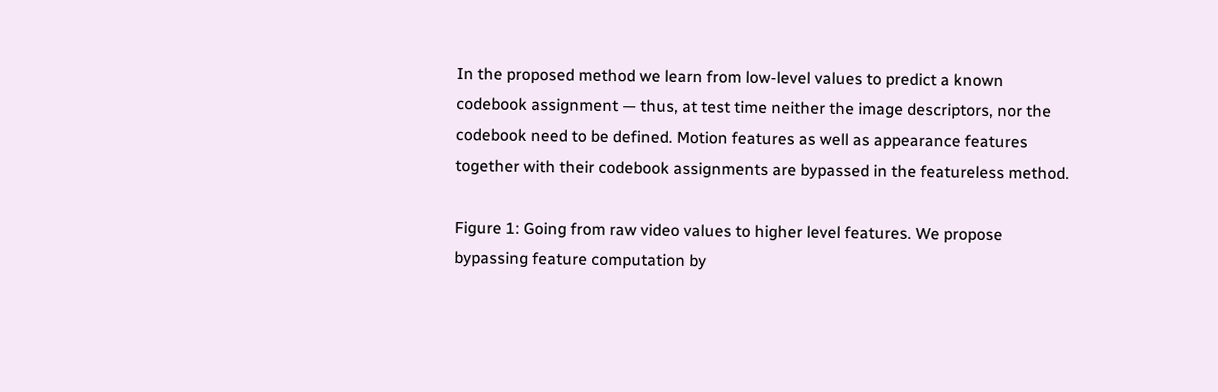In the proposed method we learn from low-level values to predict a known codebook assignment — thus, at test time neither the image descriptors, nor the codebook need to be defined. Motion features as well as appearance features together with their codebook assignments are bypassed in the featureless method.

Figure 1: Going from raw video values to higher level features. We propose bypassing feature computation by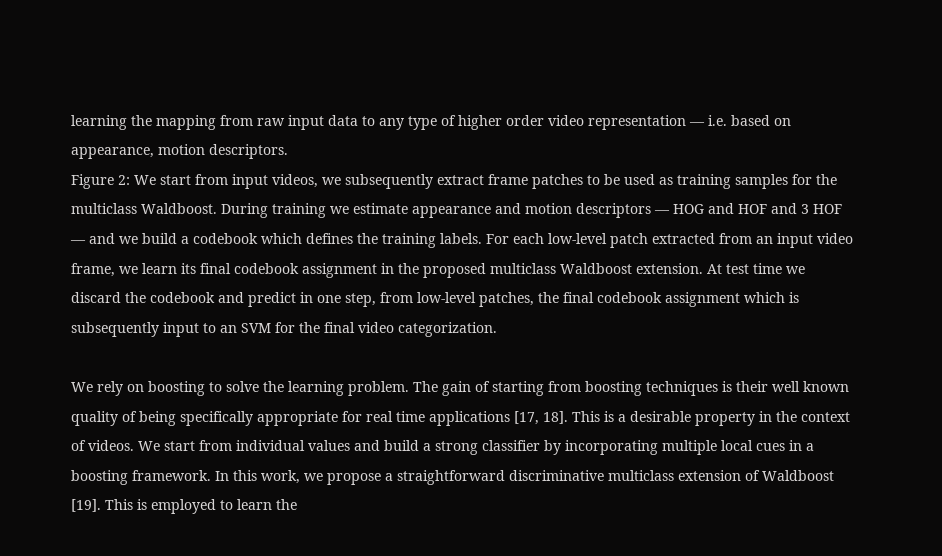learning the mapping from raw input data to any type of higher order video representation — i.e. based on appearance, motion descriptors.
Figure 2: We start from input videos, we subsequently extract frame patches to be used as training samples for the multiclass Waldboost. During training we estimate appearance and motion descriptors — HOG and HOF and 3 HOF — and we build a codebook which defines the training labels. For each low-level patch extracted from an input video frame, we learn its final codebook assignment in the proposed multiclass Waldboost extension. At test time we discard the codebook and predict in one step, from low-level patches, the final codebook assignment which is subsequently input to an SVM for the final video categorization.

We rely on boosting to solve the learning problem. The gain of starting from boosting techniques is their well known quality of being specifically appropriate for real time applications [17, 18]. This is a desirable property in the context of videos. We start from individual values and build a strong classifier by incorporating multiple local cues in a boosting framework. In this work, we propose a straightforward discriminative multiclass extension of Waldboost [19]. This is employed to learn the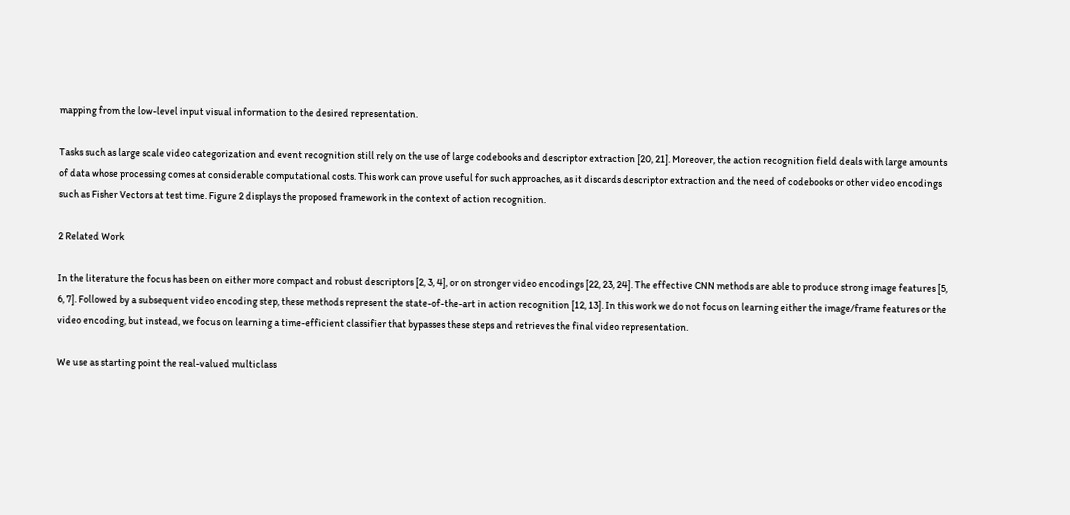mapping from the low-level input visual information to the desired representation.

Tasks such as large scale video categorization and event recognition still rely on the use of large codebooks and descriptor extraction [20, 21]. Moreover, the action recognition field deals with large amounts of data whose processing comes at considerable computational costs. This work can prove useful for such approaches, as it discards descriptor extraction and the need of codebooks or other video encodings such as Fisher Vectors at test time. Figure 2 displays the proposed framework in the context of action recognition.

2 Related Work

In the literature the focus has been on either more compact and robust descriptors [2, 3, 4], or on stronger video encodings [22, 23, 24]. The effective CNN methods are able to produce strong image features [5, 6, 7]. Followed by a subsequent video encoding step, these methods represent the state-of-the-art in action recognition [12, 13]. In this work we do not focus on learning either the image/frame features or the video encoding, but instead, we focus on learning a time-efficient classifier that bypasses these steps and retrieves the final video representation.

We use as starting point the real-valued multiclass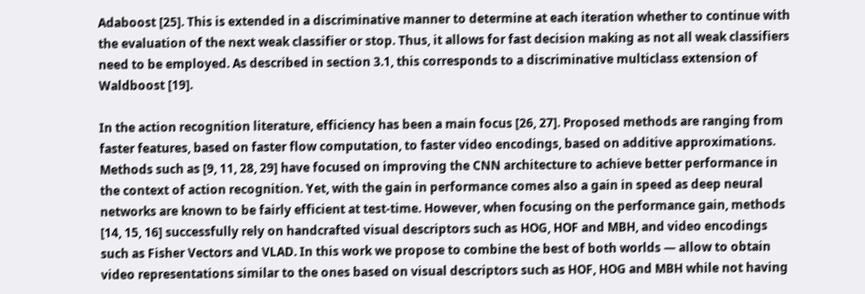Adaboost [25]. This is extended in a discriminative manner to determine at each iteration whether to continue with the evaluation of the next weak classifier or stop. Thus, it allows for fast decision making as not all weak classifiers need to be employed. As described in section 3.1, this corresponds to a discriminative multiclass extension of Waldboost [19].

In the action recognition literature, efficiency has been a main focus [26, 27]. Proposed methods are ranging from faster features, based on faster flow computation, to faster video encodings, based on additive approximations. Methods such as [9, 11, 28, 29] have focused on improving the CNN architecture to achieve better performance in the context of action recognition. Yet, with the gain in performance comes also a gain in speed as deep neural networks are known to be fairly efficient at test-time. However, when focusing on the performance gain, methods [14, 15, 16] successfully rely on handcrafted visual descriptors such as HOG, HOF and MBH, and video encodings such as Fisher Vectors and VLAD. In this work we propose to combine the best of both worlds — allow to obtain video representations similar to the ones based on visual descriptors such as HOF, HOG and MBH while not having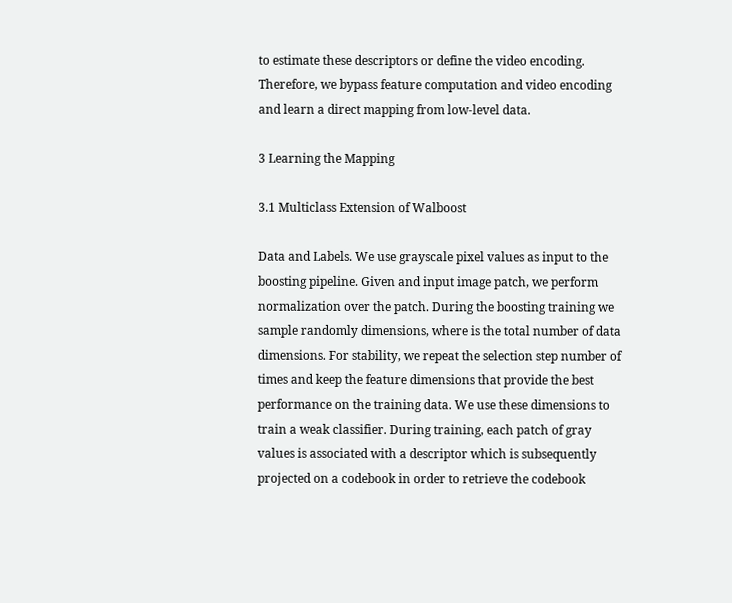to estimate these descriptors or define the video encoding. Therefore, we bypass feature computation and video encoding and learn a direct mapping from low-level data.

3 Learning the Mapping

3.1 Multiclass Extension of Walboost

Data and Labels. We use grayscale pixel values as input to the boosting pipeline. Given and input image patch, we perform normalization over the patch. During the boosting training we sample randomly dimensions, where is the total number of data dimensions. For stability, we repeat the selection step number of times and keep the feature dimensions that provide the best performance on the training data. We use these dimensions to train a weak classifier. During training, each patch of gray values is associated with a descriptor which is subsequently projected on a codebook in order to retrieve the codebook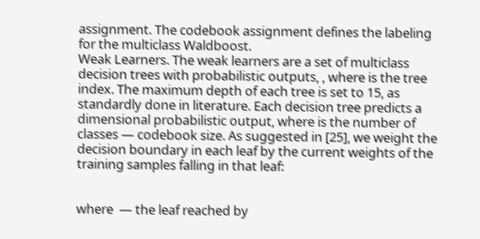assignment. The codebook assignment defines the labeling for the multiclass Waldboost.
Weak Learners. The weak learners are a set of multiclass decision trees with probabilistic outputs, , where is the tree index. The maximum depth of each tree is set to 15, as standardly done in literature. Each decision tree predicts a dimensional probabilistic output, where is the number of classes — codebook size. As suggested in [25], we weight the decision boundary in each leaf by the current weights of the training samples falling in that leaf:


where  — the leaf reached by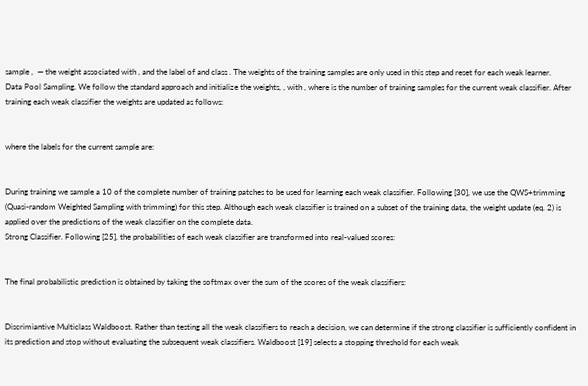sample ,  — the weight associated with , and the label of and class . The weights of the training samples are only used in this step and reset for each weak learner.
Data Pool Sampling. We follow the standard approach and initialize the weights, , with , where is the number of training samples for the current weak classifier. After training each weak classifier the weights are updated as follows:


where the labels for the current sample are:


During training we sample a 10 of the complete number of training patches to be used for learning each weak classifier. Following [30], we use the QWS+trimming (Quasi-random Weighted Sampling with trimming) for this step. Although each weak classifier is trained on a subset of the training data, the weight update (eq. 2) is applied over the predictions of the weak classifier on the complete data.
Strong Classifier. Following [25], the probabilities of each weak classifier are transformed into real-valued scores:


The final probabilistic prediction is obtained by taking the softmax over the sum of the scores of the weak classifiers:


Discrimiantive Multiclass Waldboost. Rather than testing all the weak classifiers to reach a decision, we can determine if the strong classifier is sufficiently confident in its prediction and stop without evaluating the subsequent weak classifiers. Waldboost [19] selects a stopping threshold for each weak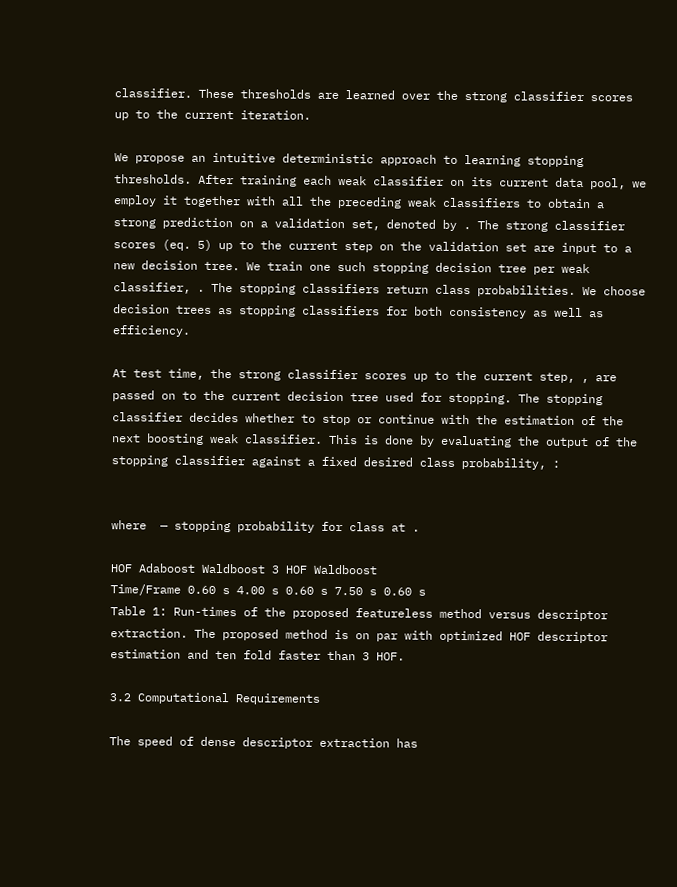classifier. These thresholds are learned over the strong classifier scores up to the current iteration.

We propose an intuitive deterministic approach to learning stopping thresholds. After training each weak classifier on its current data pool, we employ it together with all the preceding weak classifiers to obtain a strong prediction on a validation set, denoted by . The strong classifier scores (eq. 5) up to the current step on the validation set are input to a new decision tree. We train one such stopping decision tree per weak classifier, . The stopping classifiers return class probabilities. We choose decision trees as stopping classifiers for both consistency as well as efficiency.

At test time, the strong classifier scores up to the current step, , are passed on to the current decision tree used for stopping. The stopping classifier decides whether to stop or continue with the estimation of the next boosting weak classifier. This is done by evaluating the output of the stopping classifier against a fixed desired class probability, :


where  — stopping probability for class at .

HOF Adaboost Waldboost 3 HOF Waldboost
Time/Frame 0.60 s 4.00 s 0.60 s 7.50 s 0.60 s
Table 1: Run-times of the proposed featureless method versus descriptor extraction. The proposed method is on par with optimized HOF descriptor estimation and ten fold faster than 3 HOF.

3.2 Computational Requirements

The speed of dense descriptor extraction has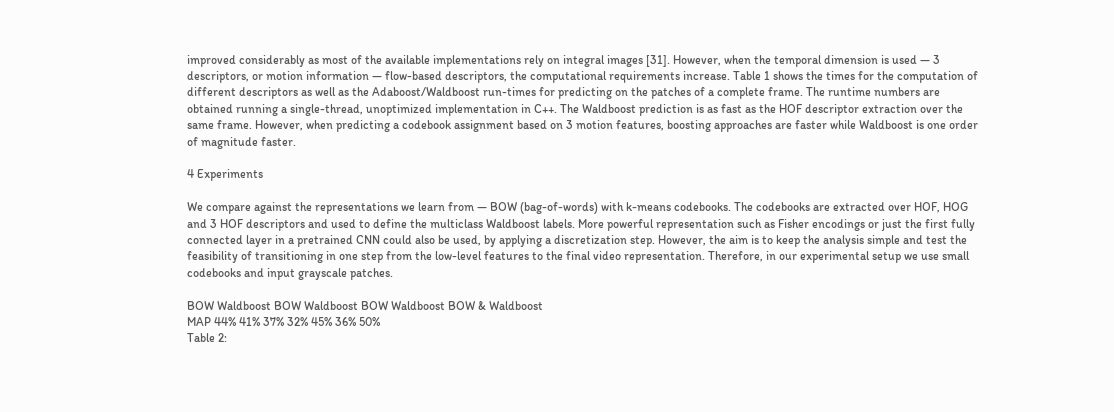improved considerably as most of the available implementations rely on integral images [31]. However, when the temporal dimension is used — 3 descriptors, or motion information — flow-based descriptors, the computational requirements increase. Table 1 shows the times for the computation of different descriptors as well as the Adaboost/Waldboost run-times for predicting on the patches of a complete frame. The runtime numbers are obtained running a single-thread, unoptimized implementation in C++. The Waldboost prediction is as fast as the HOF descriptor extraction over the same frame. However, when predicting a codebook assignment based on 3 motion features, boosting approaches are faster while Waldboost is one order of magnitude faster.

4 Experiments

We compare against the representations we learn from — BOW (bag-of-words) with k-means codebooks. The codebooks are extracted over HOF, HOG and 3 HOF descriptors and used to define the multiclass Waldboost labels. More powerful representation such as Fisher encodings or just the first fully connected layer in a pretrained CNN could also be used, by applying a discretization step. However, the aim is to keep the analysis simple and test the feasibility of transitioning in one step from the low-level features to the final video representation. Therefore, in our experimental setup we use small codebooks and input grayscale patches.

BOW Waldboost BOW Waldboost BOW Waldboost BOW & Waldboost
MAP 44% 41% 37% 32% 45% 36% 50%
Table 2: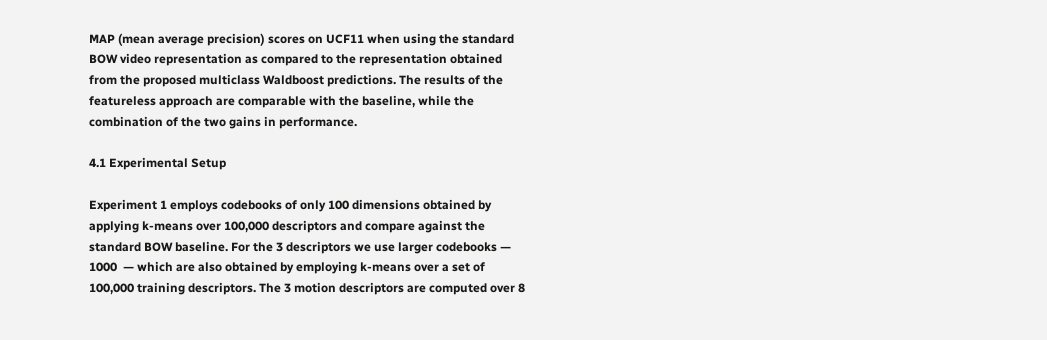MAP (mean average precision) scores on UCF11 when using the standard BOW video representation as compared to the representation obtained from the proposed multiclass Waldboost predictions. The results of the featureless approach are comparable with the baseline, while the combination of the two gains in performance.

4.1 Experimental Setup

Experiment 1 employs codebooks of only 100 dimensions obtained by applying k-means over 100,000 descriptors and compare against the standard BOW baseline. For the 3 descriptors we use larger codebooks — 1000  — which are also obtained by employing k-means over a set of 100,000 training descriptors. The 3 motion descriptors are computed over 8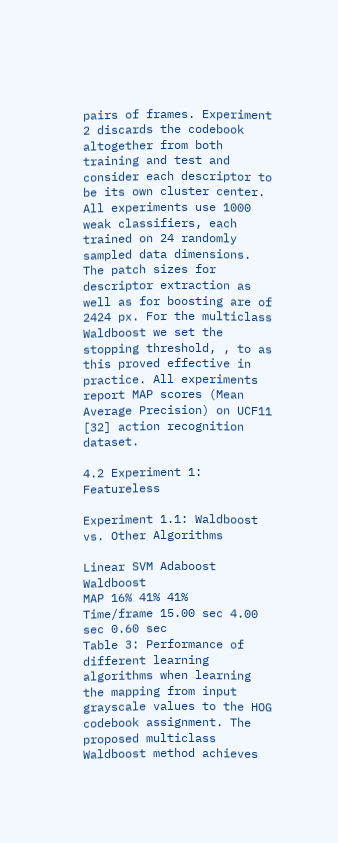pairs of frames. Experiment 2 discards the codebook altogether from both training and test and consider each descriptor to be its own cluster center. All experiments use 1000 weak classifiers, each trained on 24 randomly sampled data dimensions. The patch sizes for descriptor extraction as well as for boosting are of 2424 px. For the multiclass Waldboost we set the stopping threshold, , to as this proved effective in practice. All experiments report MAP scores (Mean Average Precision) on UCF11 [32] action recognition dataset.

4.2 Experiment 1: Featureless

Experiment 1.1: Waldboost vs. Other Algorithms

Linear SVM Adaboost Waldboost
MAP 16% 41% 41%
Time/frame 15.00 sec 4.00 sec 0.60 sec
Table 3: Performance of different learning algorithms when learning the mapping from input grayscale values to the HOG codebook assignment. The proposed multiclass Waldboost method achieves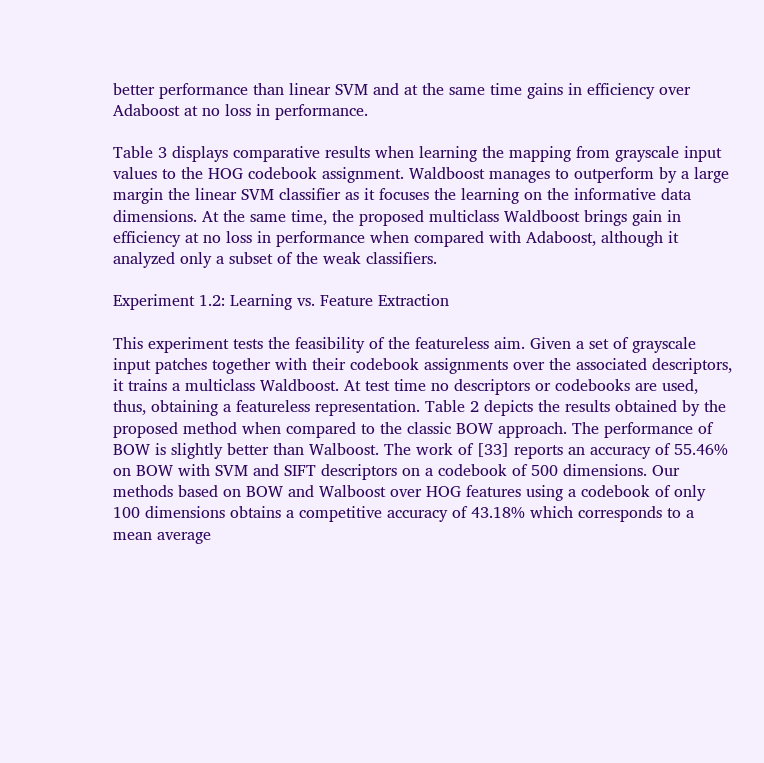better performance than linear SVM and at the same time gains in efficiency over Adaboost at no loss in performance.

Table 3 displays comparative results when learning the mapping from grayscale input values to the HOG codebook assignment. Waldboost manages to outperform by a large margin the linear SVM classifier as it focuses the learning on the informative data dimensions. At the same time, the proposed multiclass Waldboost brings gain in efficiency at no loss in performance when compared with Adaboost, although it analyzed only a subset of the weak classifiers.

Experiment 1.2: Learning vs. Feature Extraction

This experiment tests the feasibility of the featureless aim. Given a set of grayscale input patches together with their codebook assignments over the associated descriptors, it trains a multiclass Waldboost. At test time no descriptors or codebooks are used, thus, obtaining a featureless representation. Table 2 depicts the results obtained by the proposed method when compared to the classic BOW approach. The performance of BOW is slightly better than Walboost. The work of [33] reports an accuracy of 55.46% on BOW with SVM and SIFT descriptors on a codebook of 500 dimensions. Our methods based on BOW and Walboost over HOG features using a codebook of only 100 dimensions obtains a competitive accuracy of 43.18% which corresponds to a mean average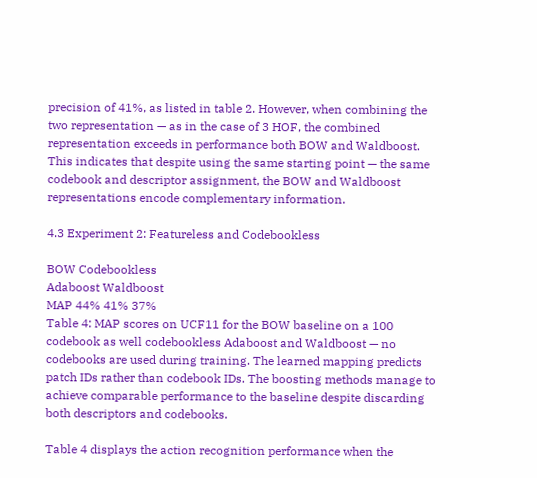precision of 41%, as listed in table 2. However, when combining the two representation — as in the case of 3 HOF, the combined representation exceeds in performance both BOW and Waldboost. This indicates that despite using the same starting point — the same codebook and descriptor assignment, the BOW and Waldboost representations encode complementary information.

4.3 Experiment 2: Featureless and Codebookless

BOW Codebookless
Adaboost Waldboost
MAP 44% 41% 37%
Table 4: MAP scores on UCF11 for the BOW baseline on a 100 codebook as well codebookless Adaboost and Waldboost — no codebooks are used during training. The learned mapping predicts patch IDs rather than codebook IDs. The boosting methods manage to achieve comparable performance to the baseline despite discarding both descriptors and codebooks.

Table 4 displays the action recognition performance when the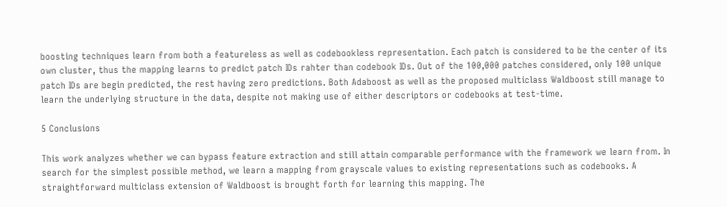boosting techniques learn from both a featureless as well as codebookless representation. Each patch is considered to be the center of its own cluster, thus the mapping learns to predict patch IDs rahter than codebook IDs. Out of the 100,000 patches considered, only 100 unique patch IDs are begin predicted, the rest having zero predictions. Both Adaboost as well as the proposed multiclass Waldboost still manage to learn the underlying structure in the data, despite not making use of either descriptors or codebooks at test-time.

5 Conclusions

This work analyzes whether we can bypass feature extraction and still attain comparable performance with the framework we learn from. In search for the simplest possible method, we learn a mapping from grayscale values to existing representations such as codebooks. A straightforward multiclass extension of Waldboost is brought forth for learning this mapping. The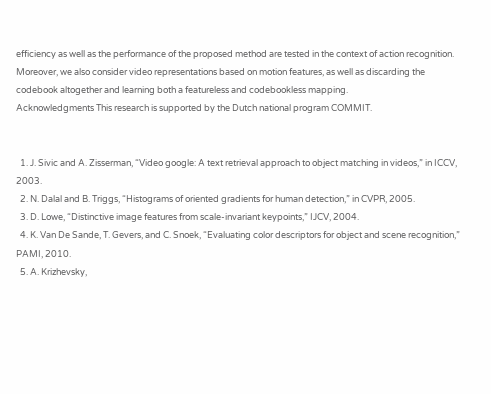efficiency as well as the performance of the proposed method are tested in the context of action recognition. Moreover, we also consider video representations based on motion features, as well as discarding the codebook altogether and learning both a featureless and codebookless mapping.
Acknowledgments This research is supported by the Dutch national program COMMIT.


  1. J. Sivic and A. Zisserman, “Video google: A text retrieval approach to object matching in videos,” in ICCV, 2003.
  2. N. Dalal and B. Triggs, “Histograms of oriented gradients for human detection,” in CVPR, 2005.
  3. D. Lowe, “Distinctive image features from scale-invariant keypoints,” IJCV, 2004.
  4. K. Van De Sande, T. Gevers, and C. Snoek, “Evaluating color descriptors for object and scene recognition,” PAMI, 2010.
  5. A. Krizhevsky,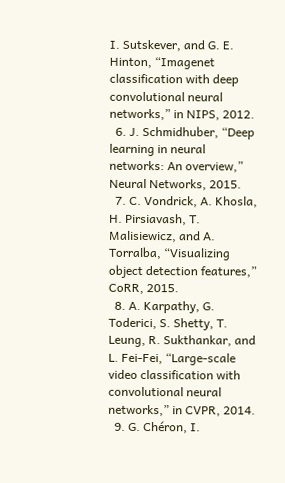I. Sutskever, and G. E. Hinton, “Imagenet classification with deep convolutional neural networks,” in NIPS, 2012.
  6. J. Schmidhuber, “Deep learning in neural networks: An overview,” Neural Networks, 2015.
  7. C. Vondrick, A. Khosla, H. Pirsiavash, T. Malisiewicz, and A. Torralba, “Visualizing object detection features,” CoRR, 2015.
  8. A. Karpathy, G. Toderici, S. Shetty, T. Leung, R. Sukthankar, and L. Fei-Fei, “Large-scale video classification with convolutional neural networks,” in CVPR, 2014.
  9. G. Chéron, I.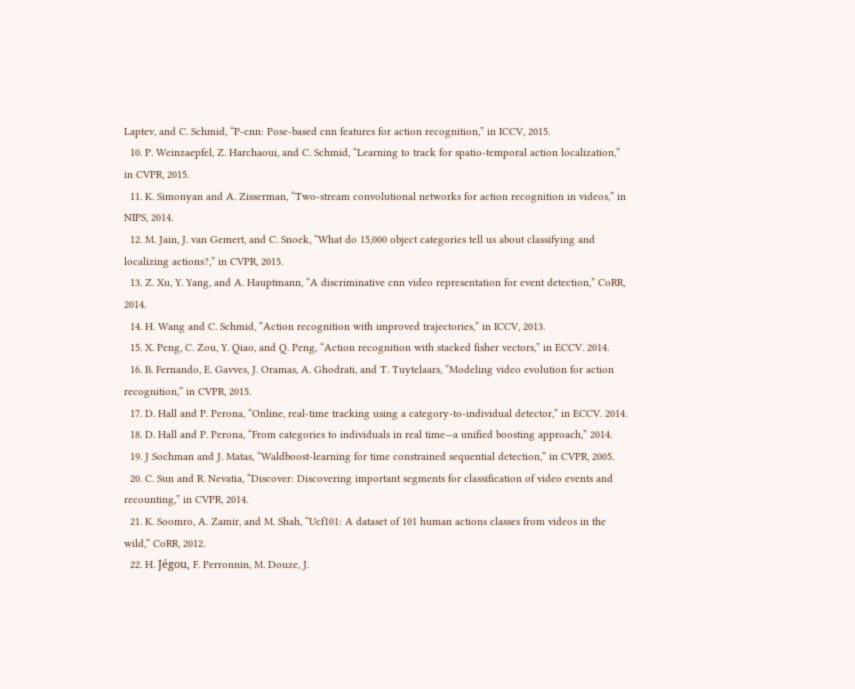Laptev, and C. Schmid, “P-cnn: Pose-based cnn features for action recognition,” in ICCV, 2015.
  10. P. Weinzaepfel, Z. Harchaoui, and C. Schmid, “Learning to track for spatio-temporal action localization,” in CVPR, 2015.
  11. K. Simonyan and A. Zisserman, “Two-stream convolutional networks for action recognition in videos,” in NIPS, 2014.
  12. M. Jain, J. van Gemert, and C. Snoek, “What do 15,000 object categories tell us about classifying and localizing actions?,” in CVPR, 2015.
  13. Z. Xu, Y. Yang, and A. Hauptmann, “A discriminative cnn video representation for event detection,” CoRR, 2014.
  14. H. Wang and C. Schmid, “Action recognition with improved trajectories,” in ICCV, 2013.
  15. X. Peng, C. Zou, Y. Qiao, and Q. Peng, “Action recognition with stacked fisher vectors,” in ECCV. 2014.
  16. B. Fernando, E. Gavves, J. Oramas, A. Ghodrati, and T. Tuytelaars, “Modeling video evolution for action recognition,” in CVPR, 2015.
  17. D. Hall and P. Perona, “Online, real-time tracking using a category-to-individual detector,” in ECCV. 2014.
  18. D. Hall and P. Perona, “From categories to individuals in real time—a unified boosting approach,” 2014.
  19. J Sochman and J. Matas, “Waldboost-learning for time constrained sequential detection,” in CVPR, 2005.
  20. C. Sun and R. Nevatia, “Discover: Discovering important segments for classification of video events and recounting,” in CVPR, 2014.
  21. K. Soomro, A. Zamir, and M. Shah, “Ucf101: A dataset of 101 human actions classes from videos in the wild,” CoRR, 2012.
  22. H. Jégou, F. Perronnin, M. Douze, J.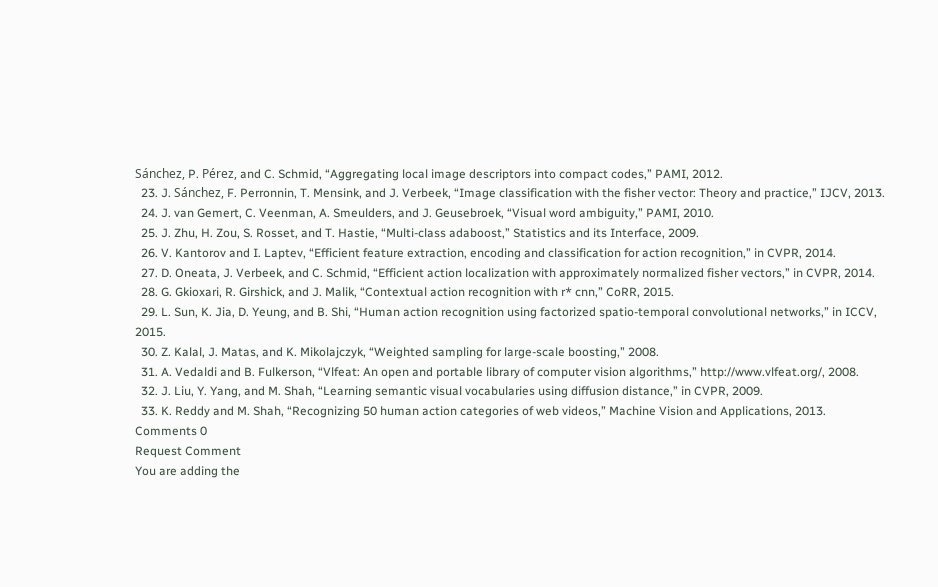Sánchez, P. Pérez, and C. Schmid, “Aggregating local image descriptors into compact codes,” PAMI, 2012.
  23. J. Sánchez, F. Perronnin, T. Mensink, and J. Verbeek, “Image classification with the fisher vector: Theory and practice,” IJCV, 2013.
  24. J. van Gemert, C. Veenman, A. Smeulders, and J. Geusebroek, “Visual word ambiguity,” PAMI, 2010.
  25. J. Zhu, H. Zou, S. Rosset, and T. Hastie, “Multi-class adaboost,” Statistics and its Interface, 2009.
  26. V. Kantorov and I. Laptev, “Efficient feature extraction, encoding and classification for action recognition,” in CVPR, 2014.
  27. D. Oneata, J. Verbeek, and C. Schmid, “Efficient action localization with approximately normalized fisher vectors,” in CVPR, 2014.
  28. G. Gkioxari, R. Girshick, and J. Malik, “Contextual action recognition with r* cnn,” CoRR, 2015.
  29. L. Sun, K. Jia, D. Yeung, and B. Shi, “Human action recognition using factorized spatio-temporal convolutional networks,” in ICCV, 2015.
  30. Z. Kalal, J. Matas, and K. Mikolajczyk, “Weighted sampling for large-scale boosting,” 2008.
  31. A. Vedaldi and B. Fulkerson, “Vlfeat: An open and portable library of computer vision algorithms,” http://www.vlfeat.org/, 2008.
  32. J. Liu, Y. Yang, and M. Shah, “Learning semantic visual vocabularies using diffusion distance,” in CVPR, 2009.
  33. K. Reddy and M. Shah, “Recognizing 50 human action categories of web videos,” Machine Vision and Applications, 2013.
Comments 0
Request Comment
You are adding the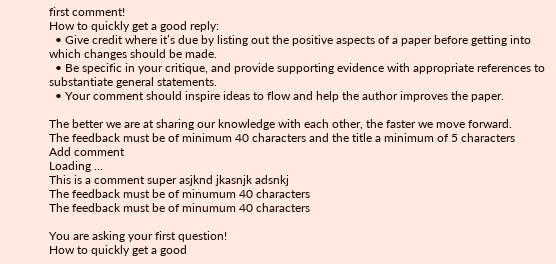first comment!
How to quickly get a good reply:
  • Give credit where it’s due by listing out the positive aspects of a paper before getting into which changes should be made.
  • Be specific in your critique, and provide supporting evidence with appropriate references to substantiate general statements.
  • Your comment should inspire ideas to flow and help the author improves the paper.

The better we are at sharing our knowledge with each other, the faster we move forward.
The feedback must be of minimum 40 characters and the title a minimum of 5 characters
Add comment
Loading ...
This is a comment super asjknd jkasnjk adsnkj
The feedback must be of minumum 40 characters
The feedback must be of minumum 40 characters

You are asking your first question!
How to quickly get a good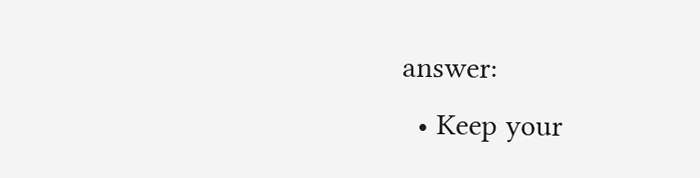answer:
  • Keep your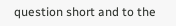question short and to the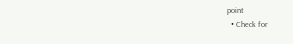point
  • Check for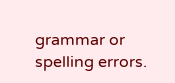grammar or spelling errors.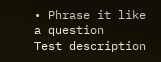• Phrase it like a question
Test description